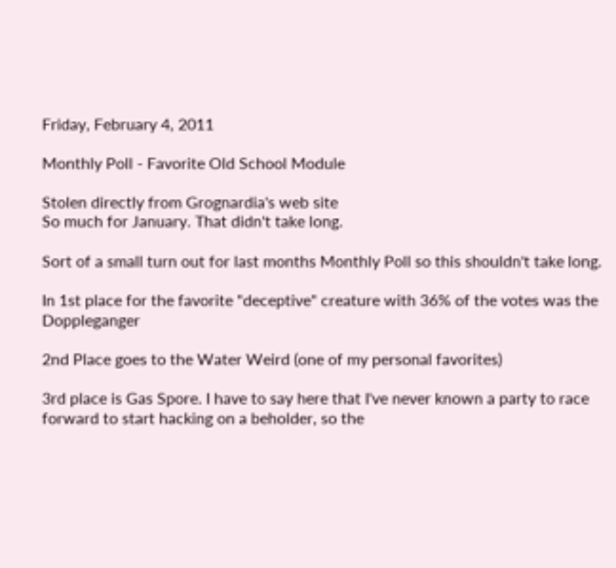Friday, February 4, 2011

Monthly Poll - Favorite Old School Module

Stolen directly from Grognardia's web site
So much for January. That didn't take long.

Sort of a small turn out for last months Monthly Poll so this shouldn't take long.

In 1st place for the favorite "deceptive" creature with 36% of the votes was the Doppleganger

2nd Place goes to the Water Weird (one of my personal favorites)

3rd place is Gas Spore. I have to say here that I've never known a party to race forward to start hacking on a beholder, so the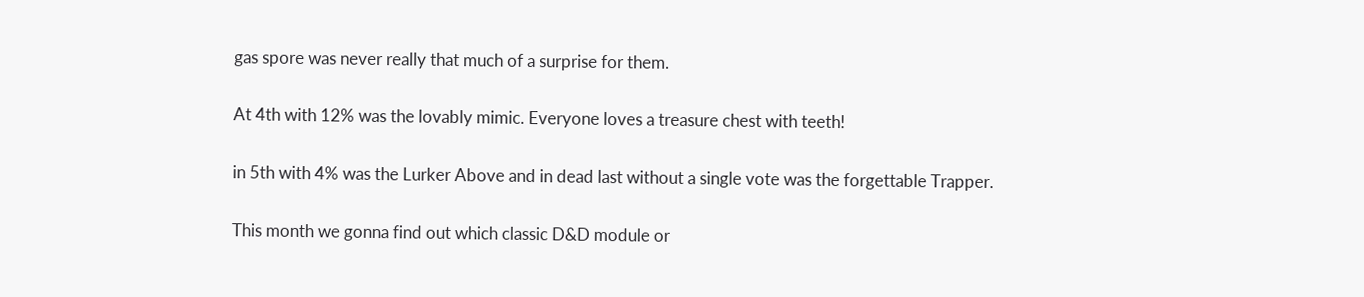gas spore was never really that much of a surprise for them.

At 4th with 12% was the lovably mimic. Everyone loves a treasure chest with teeth!

in 5th with 4% was the Lurker Above and in dead last without a single vote was the forgettable Trapper.

This month we gonna find out which classic D&D module or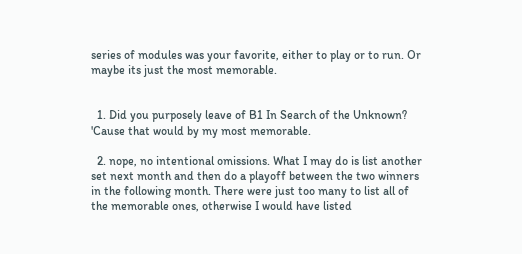series of modules was your favorite, either to play or to run. Or maybe its just the most memorable.


  1. Did you purposely leave of B1 In Search of the Unknown? 'Cause that would by my most memorable.

  2. nope, no intentional omissions. What I may do is list another set next month and then do a playoff between the two winners in the following month. There were just too many to list all of the memorable ones, otherwise I would have listed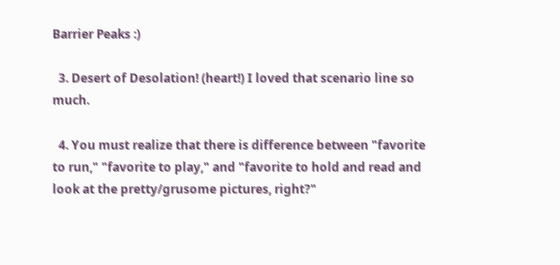Barrier Peaks :)

  3. Desert of Desolation! (heart!) I loved that scenario line so much.

  4. You must realize that there is difference between "favorite to run," "favorite to play," and "favorite to hold and read and look at the pretty/grusome pictures, right?"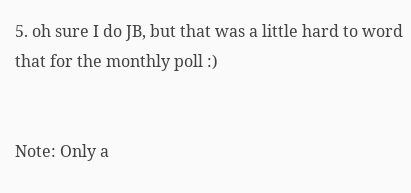5. oh sure I do JB, but that was a little hard to word that for the monthly poll :)


Note: Only a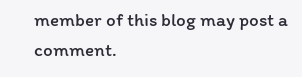member of this blog may post a comment.